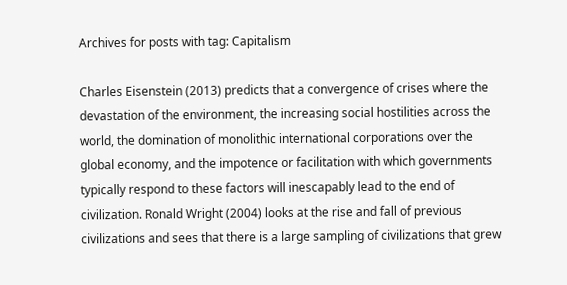Archives for posts with tag: Capitalism

Charles Eisenstein (2013) predicts that a convergence of crises where the devastation of the environment, the increasing social hostilities across the world, the domination of monolithic international corporations over the global economy, and the impotence or facilitation with which governments typically respond to these factors will inescapably lead to the end of civilization. Ronald Wright (2004) looks at the rise and fall of previous civilizations and sees that there is a large sampling of civilizations that grew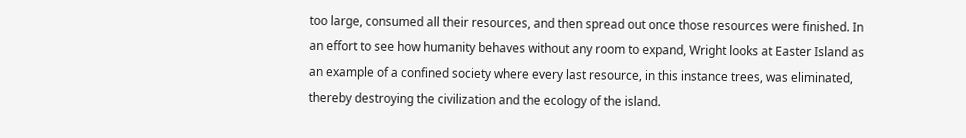too large, consumed all their resources, and then spread out once those resources were finished. In an effort to see how humanity behaves without any room to expand, Wright looks at Easter Island as an example of a confined society where every last resource, in this instance trees, was eliminated, thereby destroying the civilization and the ecology of the island.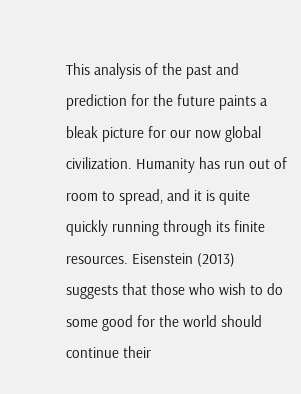This analysis of the past and prediction for the future paints a bleak picture for our now global civilization. Humanity has run out of room to spread, and it is quite quickly running through its finite resources. Eisenstein (2013) suggests that those who wish to do some good for the world should continue their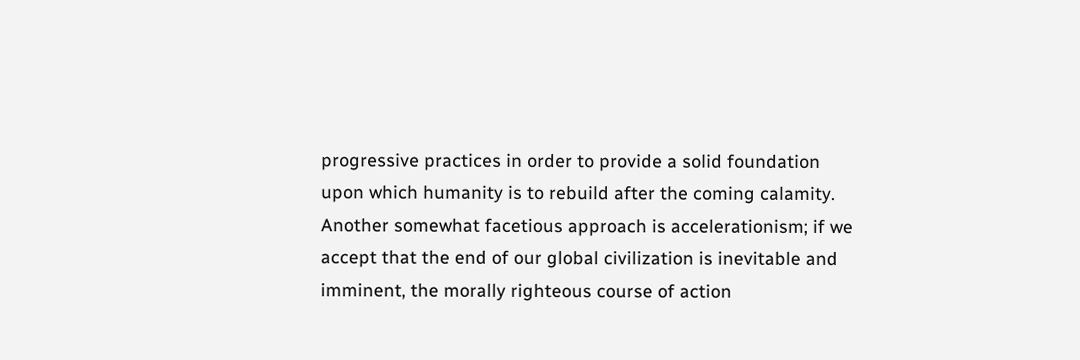progressive practices in order to provide a solid foundation upon which humanity is to rebuild after the coming calamity. Another somewhat facetious approach is accelerationism; if we accept that the end of our global civilization is inevitable and imminent, the morally righteous course of action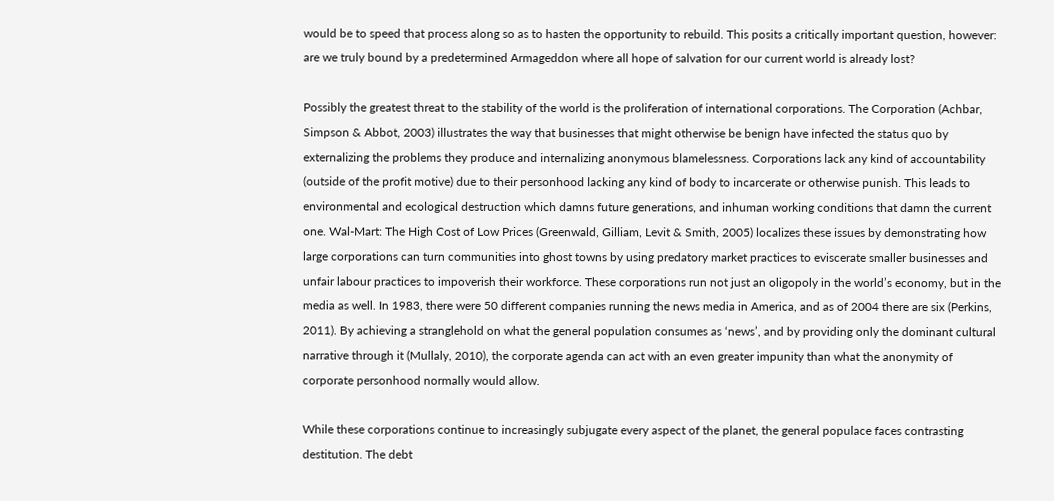would be to speed that process along so as to hasten the opportunity to rebuild. This posits a critically important question, however: are we truly bound by a predetermined Armageddon where all hope of salvation for our current world is already lost?

Possibly the greatest threat to the stability of the world is the proliferation of international corporations. The Corporation (Achbar, Simpson & Abbot, 2003) illustrates the way that businesses that might otherwise be benign have infected the status quo by externalizing the problems they produce and internalizing anonymous blamelessness. Corporations lack any kind of accountability (outside of the profit motive) due to their personhood lacking any kind of body to incarcerate or otherwise punish. This leads to environmental and ecological destruction which damns future generations, and inhuman working conditions that damn the current one. Wal-Mart: The High Cost of Low Prices (Greenwald, Gilliam, Levit & Smith, 2005) localizes these issues by demonstrating how large corporations can turn communities into ghost towns by using predatory market practices to eviscerate smaller businesses and unfair labour practices to impoverish their workforce. These corporations run not just an oligopoly in the world’s economy, but in the media as well. In 1983, there were 50 different companies running the news media in America, and as of 2004 there are six (Perkins, 2011). By achieving a stranglehold on what the general population consumes as ‘news’, and by providing only the dominant cultural narrative through it (Mullaly, 2010), the corporate agenda can act with an even greater impunity than what the anonymity of corporate personhood normally would allow.

While these corporations continue to increasingly subjugate every aspect of the planet, the general populace faces contrasting destitution. The debt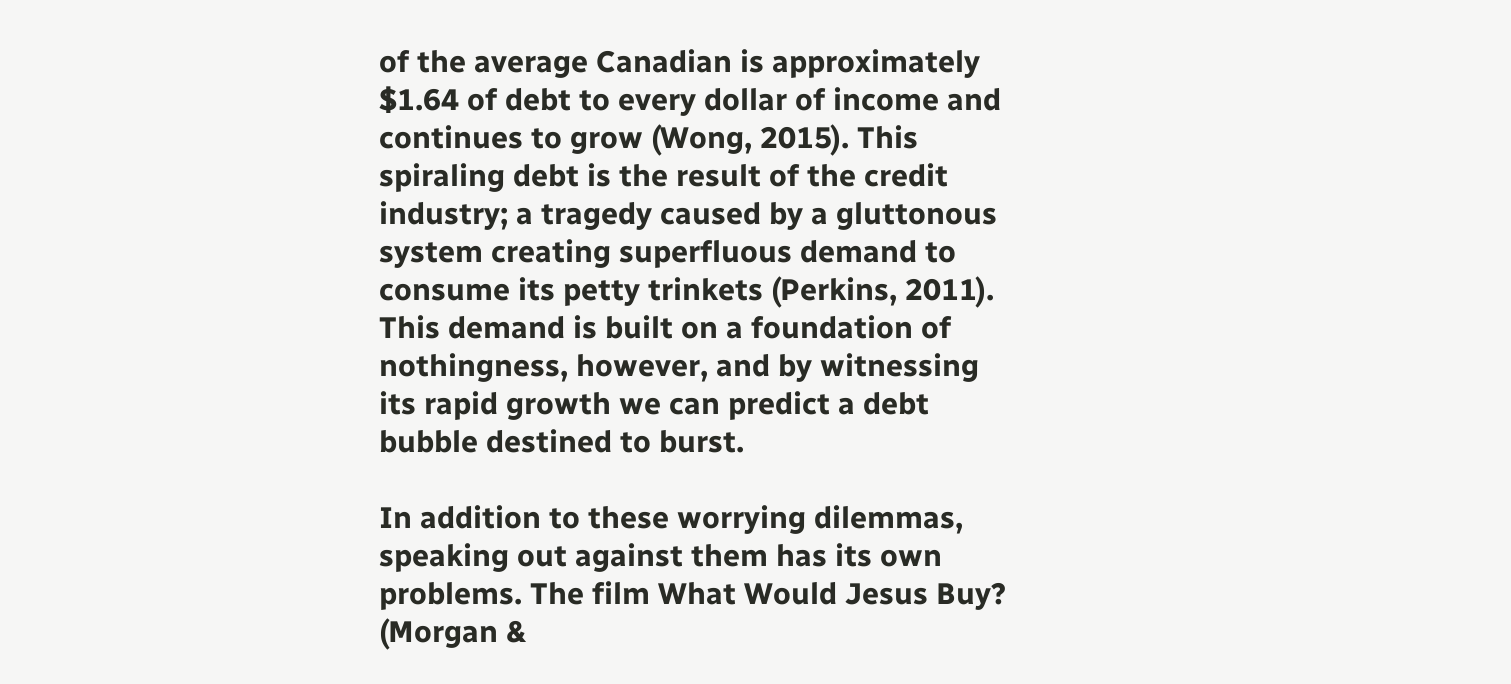of the average Canadian is approximately $1.64 of debt to every dollar of income and continues to grow (Wong, 2015). This spiraling debt is the result of the credit industry; a tragedy caused by a gluttonous system creating superfluous demand to consume its petty trinkets (Perkins, 2011). This demand is built on a foundation of nothingness, however, and by witnessing its rapid growth we can predict a debt bubble destined to burst.

In addition to these worrying dilemmas, speaking out against them has its own problems. The film What Would Jesus Buy? (Morgan &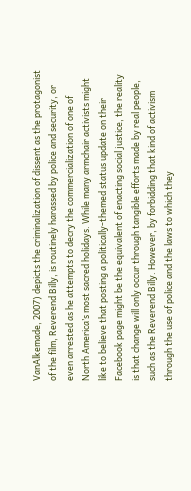VanAlkemade, 2007) depicts the criminalization of dissent as the protagonist of the film, Reverend Billy, is routinely harassed by police and security, or even arrested as he attempts to decry the commercialization of one of North America’s most sacred holidays. While many armchair activists might like to believe that posting a politically-themed status update on their Facebook page might be the equivalent of enacting social justice, the reality is that change will only occur through tangible efforts made by real people, such as the Reverend Billy. However, by forbidding that kind of activism through the use of police and the laws to which they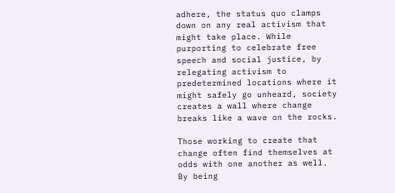adhere, the status quo clamps down on any real activism that might take place. While purporting to celebrate free speech and social justice, by relegating activism to predetermined locations where it might safely go unheard, society creates a wall where change breaks like a wave on the rocks.

Those working to create that change often find themselves at odds with one another as well. By being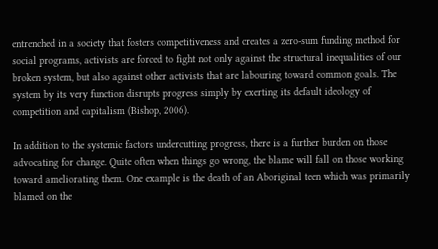entrenched in a society that fosters competitiveness and creates a zero-sum funding method for social programs, activists are forced to fight not only against the structural inequalities of our broken system, but also against other activists that are labouring toward common goals. The system by its very function disrupts progress simply by exerting its default ideology of competition and capitalism (Bishop, 2006).

In addition to the systemic factors undercutting progress, there is a further burden on those advocating for change. Quite often when things go wrong, the blame will fall on those working toward ameliorating them. One example is the death of an Aboriginal teen which was primarily blamed on the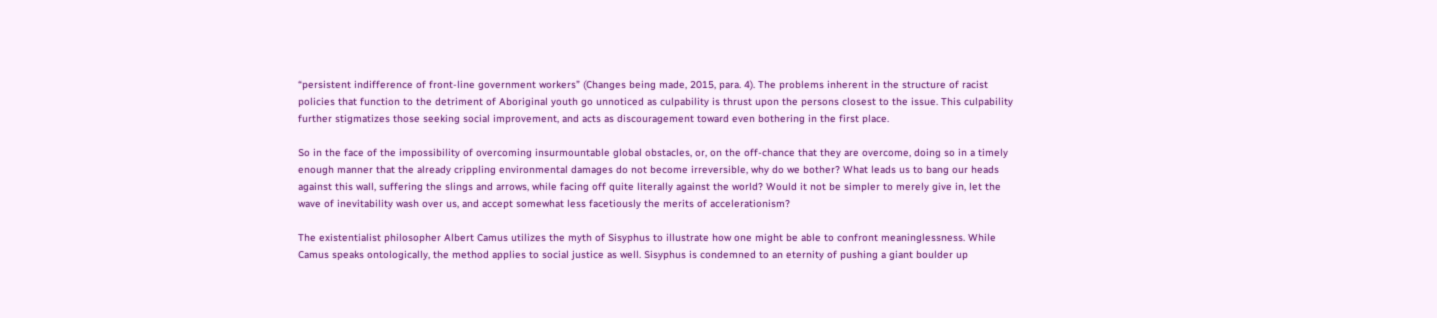“persistent indifference of front-line government workers” (Changes being made, 2015, para. 4). The problems inherent in the structure of racist policies that function to the detriment of Aboriginal youth go unnoticed as culpability is thrust upon the persons closest to the issue. This culpability further stigmatizes those seeking social improvement, and acts as discouragement toward even bothering in the first place.

So in the face of the impossibility of overcoming insurmountable global obstacles, or, on the off-chance that they are overcome, doing so in a timely enough manner that the already crippling environmental damages do not become irreversible, why do we bother? What leads us to bang our heads against this wall, suffering the slings and arrows, while facing off quite literally against the world? Would it not be simpler to merely give in, let the wave of inevitability wash over us, and accept somewhat less facetiously the merits of accelerationism?

The existentialist philosopher Albert Camus utilizes the myth of Sisyphus to illustrate how one might be able to confront meaninglessness. While Camus speaks ontologically, the method applies to social justice as well. Sisyphus is condemned to an eternity of pushing a giant boulder up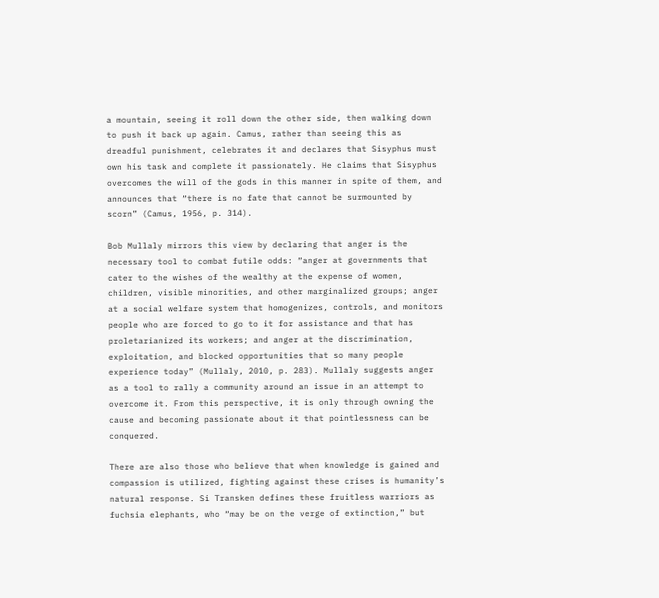a mountain, seeing it roll down the other side, then walking down to push it back up again. Camus, rather than seeing this as dreadful punishment, celebrates it and declares that Sisyphus must own his task and complete it passionately. He claims that Sisyphus overcomes the will of the gods in this manner in spite of them, and announces that “there is no fate that cannot be surmounted by scorn” (Camus, 1956, p. 314).

Bob Mullaly mirrors this view by declaring that anger is the necessary tool to combat futile odds: “anger at governments that cater to the wishes of the wealthy at the expense of women, children, visible minorities, and other marginalized groups; anger at a social welfare system that homogenizes, controls, and monitors people who are forced to go to it for assistance and that has proletarianized its workers; and anger at the discrimination, exploitation, and blocked opportunities that so many people experience today” (Mullaly, 2010, p. 283). Mullaly suggests anger as a tool to rally a community around an issue in an attempt to overcome it. From this perspective, it is only through owning the cause and becoming passionate about it that pointlessness can be conquered.

There are also those who believe that when knowledge is gained and compassion is utilized, fighting against these crises is humanity’s natural response. Si Transken defines these fruitless warriors as fuchsia elephants, who “may be on the verge of extinction,” but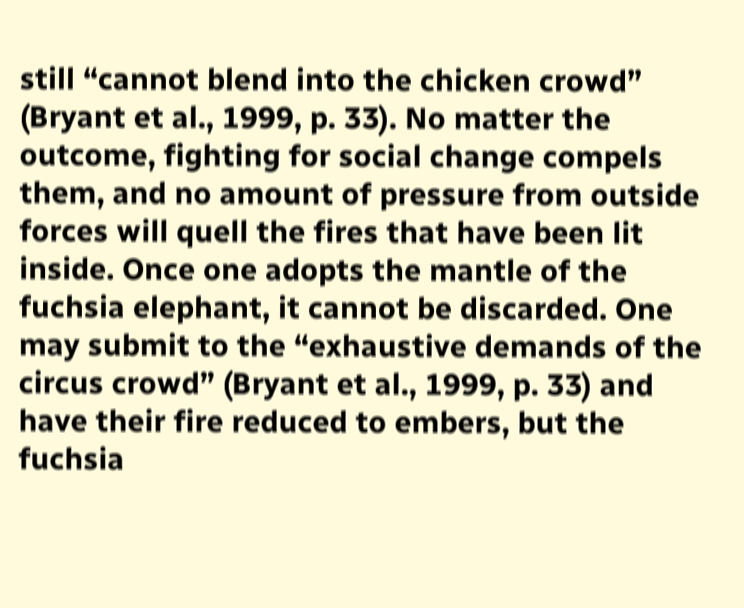still “cannot blend into the chicken crowd” (Bryant et al., 1999, p. 33). No matter the outcome, fighting for social change compels them, and no amount of pressure from outside forces will quell the fires that have been lit inside. Once one adopts the mantle of the fuchsia elephant, it cannot be discarded. One may submit to the “exhaustive demands of the circus crowd” (Bryant et al., 1999, p. 33) and have their fire reduced to embers, but the fuchsia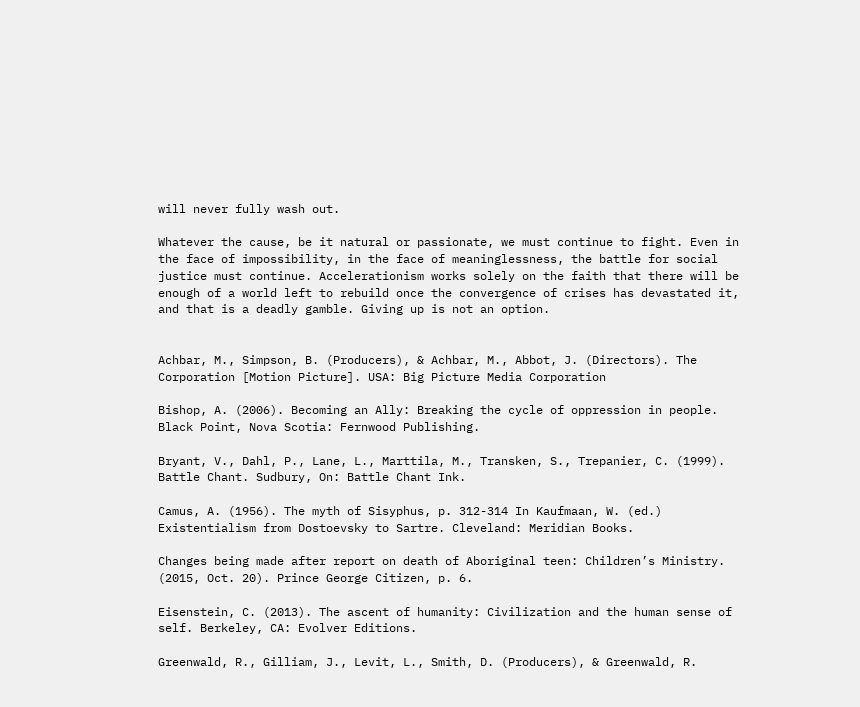will never fully wash out.

Whatever the cause, be it natural or passionate, we must continue to fight. Even in the face of impossibility, in the face of meaninglessness, the battle for social justice must continue. Accelerationism works solely on the faith that there will be enough of a world left to rebuild once the convergence of crises has devastated it, and that is a deadly gamble. Giving up is not an option.


Achbar, M., Simpson, B. (Producers), & Achbar, M., Abbot, J. (Directors). The Corporation [Motion Picture]. USA: Big Picture Media Corporation

Bishop, A. (2006). Becoming an Ally: Breaking the cycle of oppression in people. Black Point, Nova Scotia: Fernwood Publishing.

Bryant, V., Dahl, P., Lane, L., Marttila, M., Transken, S., Trepanier, C. (1999). Battle Chant. Sudbury, On: Battle Chant Ink.

Camus, A. (1956). The myth of Sisyphus, p. 312-314 In Kaufmaan, W. (ed.) Existentialism from Dostoevsky to Sartre. Cleveland: Meridian Books.

Changes being made after report on death of Aboriginal teen: Children’s Ministry. (2015, Oct. 20). Prince George Citizen, p. 6.

Eisenstein, C. (2013). The ascent of humanity: Civilization and the human sense of self. Berkeley, CA: Evolver Editions.

Greenwald, R., Gilliam, J., Levit, L., Smith, D. (Producers), & Greenwald, R.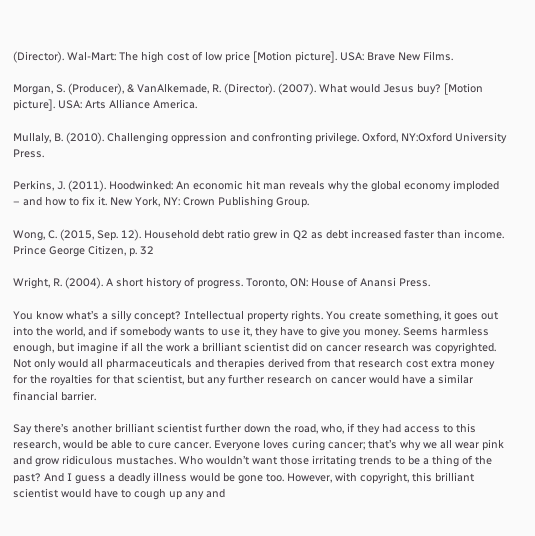(Director). Wal-Mart: The high cost of low price [Motion picture]. USA: Brave New Films.

Morgan, S. (Producer), & VanAlkemade, R. (Director). (2007). What would Jesus buy? [Motion picture]. USA: Arts Alliance America.

Mullaly, B. (2010). Challenging oppression and confronting privilege. Oxford, NY:Oxford University Press.

Perkins, J. (2011). Hoodwinked: An economic hit man reveals why the global economy imploded – and how to fix it. New York, NY: Crown Publishing Group.

Wong, C. (2015, Sep. 12). Household debt ratio grew in Q2 as debt increased faster than income. Prince George Citizen, p. 32

Wright, R. (2004). A short history of progress. Toronto, ON: House of Anansi Press.

You know what’s a silly concept? Intellectual property rights. You create something, it goes out into the world, and if somebody wants to use it, they have to give you money. Seems harmless enough, but imagine if all the work a brilliant scientist did on cancer research was copyrighted. Not only would all pharmaceuticals and therapies derived from that research cost extra money for the royalties for that scientist, but any further research on cancer would have a similar financial barrier.

Say there’s another brilliant scientist further down the road, who, if they had access to this research, would be able to cure cancer. Everyone loves curing cancer; that’s why we all wear pink and grow ridiculous mustaches. Who wouldn’t want those irritating trends to be a thing of the past? And I guess a deadly illness would be gone too. However, with copyright, this brilliant scientist would have to cough up any and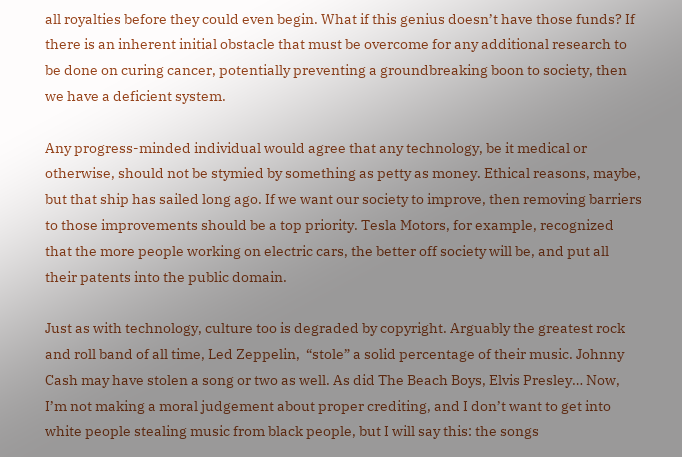all royalties before they could even begin. What if this genius doesn’t have those funds? If there is an inherent initial obstacle that must be overcome for any additional research to be done on curing cancer, potentially preventing a groundbreaking boon to society, then we have a deficient system.

Any progress-minded individual would agree that any technology, be it medical or otherwise, should not be stymied by something as petty as money. Ethical reasons, maybe, but that ship has sailed long ago. If we want our society to improve, then removing barriers to those improvements should be a top priority. Tesla Motors, for example, recognized that the more people working on electric cars, the better off society will be, and put all their patents into the public domain.

Just as with technology, culture too is degraded by copyright. Arguably the greatest rock and roll band of all time, Led Zeppelin,  “stole” a solid percentage of their music. Johnny Cash may have stolen a song or two as well. As did The Beach Boys, Elvis Presley… Now, I’m not making a moral judgement about proper crediting, and I don’t want to get into white people stealing music from black people, but I will say this: the songs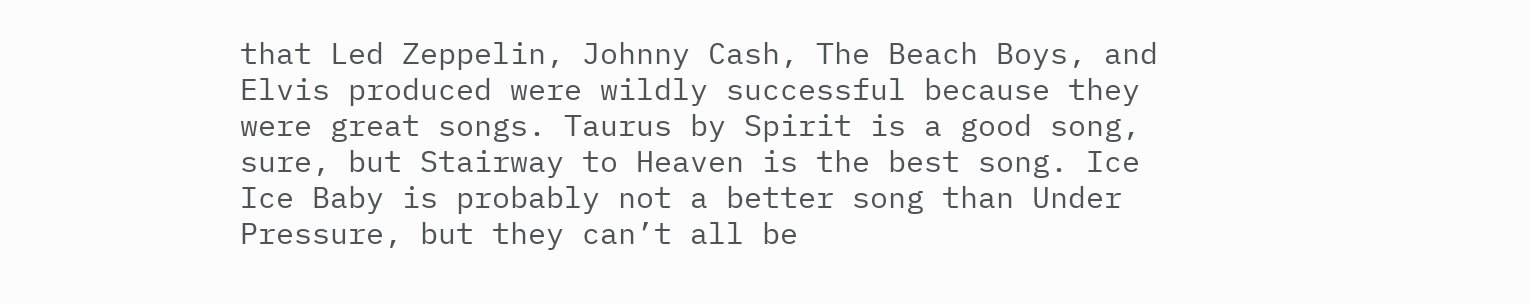that Led Zeppelin, Johnny Cash, The Beach Boys, and Elvis produced were wildly successful because they were great songs. Taurus by Spirit is a good song, sure, but Stairway to Heaven is the best song. Ice Ice Baby is probably not a better song than Under Pressure, but they can’t all be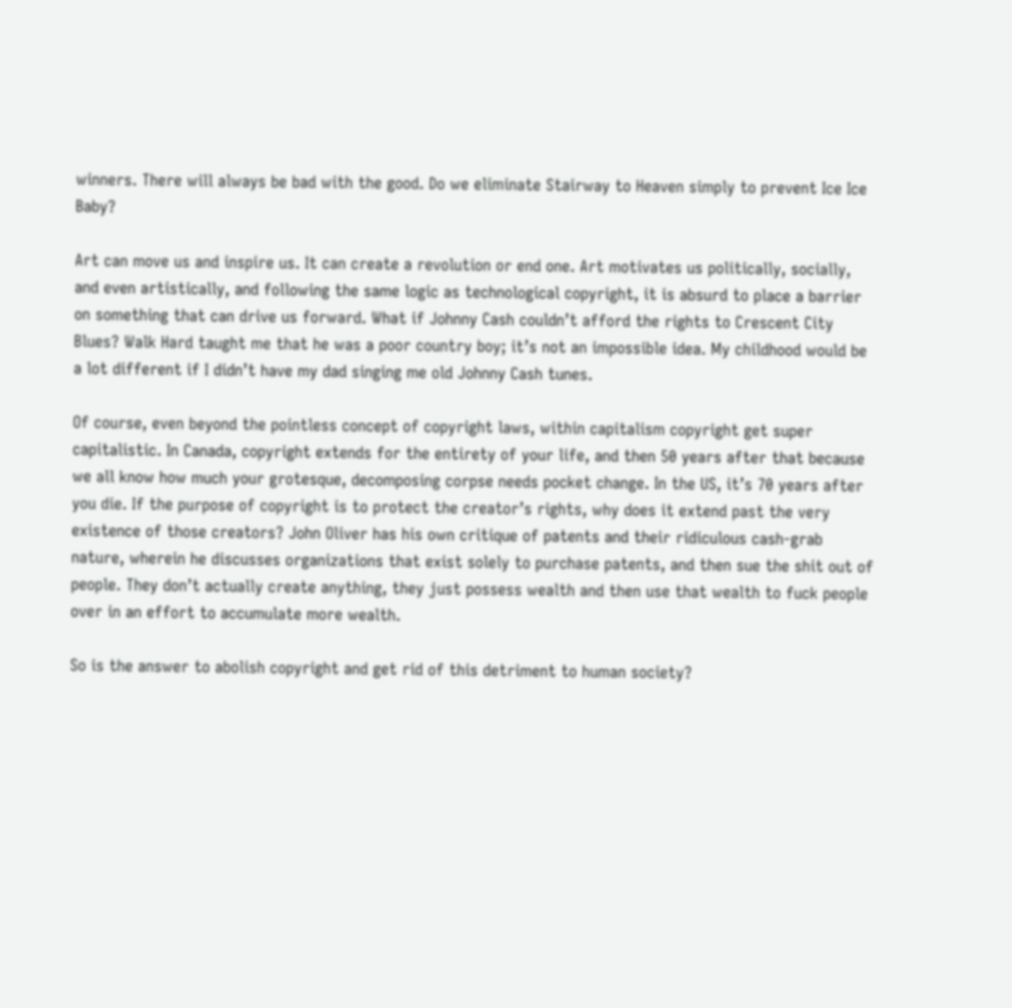winners. There will always be bad with the good. Do we eliminate Stairway to Heaven simply to prevent Ice Ice Baby?

Art can move us and inspire us. It can create a revolution or end one. Art motivates us politically, socially, and even artistically, and following the same logic as technological copyright, it is absurd to place a barrier on something that can drive us forward. What if Johnny Cash couldn’t afford the rights to Crescent City Blues? Walk Hard taught me that he was a poor country boy; it’s not an impossible idea. My childhood would be a lot different if I didn’t have my dad singing me old Johnny Cash tunes.

Of course, even beyond the pointless concept of copyright laws, within capitalism copyright get super capitalistic. In Canada, copyright extends for the entirety of your life, and then 50 years after that because we all know how much your grotesque, decomposing corpse needs pocket change. In the US, it’s 70 years after you die. If the purpose of copyright is to protect the creator’s rights, why does it extend past the very existence of those creators? John Oliver has his own critique of patents and their ridiculous cash-grab nature, wherein he discusses organizations that exist solely to purchase patents, and then sue the shit out of people. They don’t actually create anything, they just possess wealth and then use that wealth to fuck people over in an effort to accumulate more wealth.

So is the answer to abolish copyright and get rid of this detriment to human society?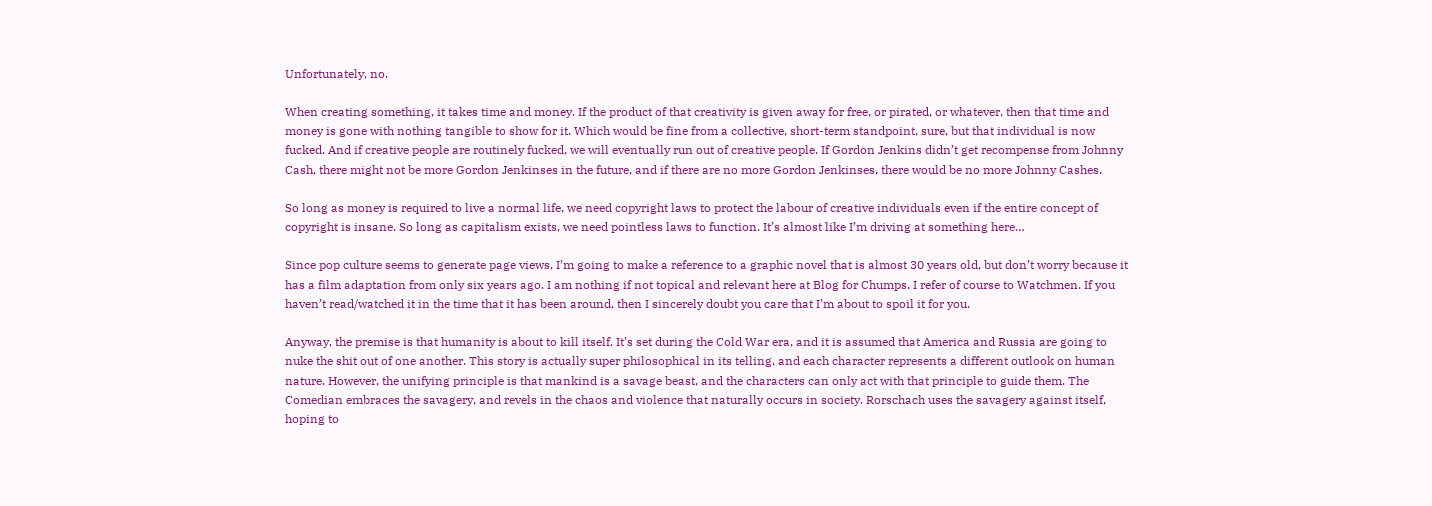Unfortunately, no.

When creating something, it takes time and money. If the product of that creativity is given away for free, or pirated, or whatever, then that time and money is gone with nothing tangible to show for it. Which would be fine from a collective, short-term standpoint, sure, but that individual is now fucked. And if creative people are routinely fucked, we will eventually run out of creative people. If Gordon Jenkins didn’t get recompense from Johnny Cash, there might not be more Gordon Jenkinses in the future, and if there are no more Gordon Jenkinses, there would be no more Johnny Cashes.

So long as money is required to live a normal life, we need copyright laws to protect the labour of creative individuals even if the entire concept of copyright is insane. So long as capitalism exists, we need pointless laws to function. It’s almost like I’m driving at something here…

Since pop culture seems to generate page views, I’m going to make a reference to a graphic novel that is almost 30 years old, but don’t worry because it has a film adaptation from only six years ago. I am nothing if not topical and relevant here at Blog for Chumps. I refer of course to Watchmen. If you haven’t read/watched it in the time that it has been around, then I sincerely doubt you care that I’m about to spoil it for you.

Anyway, the premise is that humanity is about to kill itself. It’s set during the Cold War era, and it is assumed that America and Russia are going to nuke the shit out of one another. This story is actually super philosophical in its telling, and each character represents a different outlook on human nature. However, the unifying principle is that mankind is a savage beast, and the characters can only act with that principle to guide them. The Comedian embraces the savagery, and revels in the chaos and violence that naturally occurs in society. Rorschach uses the savagery against itself, hoping to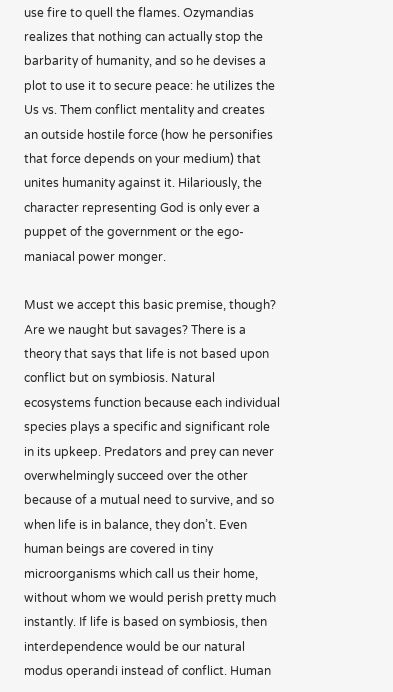use fire to quell the flames. Ozymandias realizes that nothing can actually stop the barbarity of humanity, and so he devises a plot to use it to secure peace: he utilizes the Us vs. Them conflict mentality and creates an outside hostile force (how he personifies that force depends on your medium) that unites humanity against it. Hilariously, the character representing God is only ever a puppet of the government or the ego-maniacal power monger.

Must we accept this basic premise, though? Are we naught but savages? There is a theory that says that life is not based upon conflict but on symbiosis. Natural ecosystems function because each individual species plays a specific and significant role in its upkeep. Predators and prey can never overwhelmingly succeed over the other because of a mutual need to survive, and so when life is in balance, they don’t. Even human beings are covered in tiny microorganisms which call us their home, without whom we would perish pretty much instantly. If life is based on symbiosis, then interdependence would be our natural modus operandi instead of conflict. Human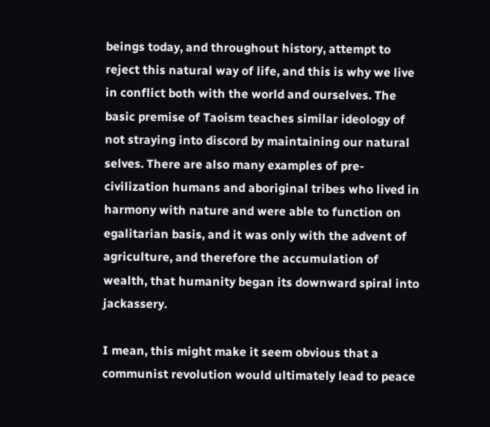beings today, and throughout history, attempt to reject this natural way of life, and this is why we live in conflict both with the world and ourselves. The basic premise of Taoism teaches similar ideology of not straying into discord by maintaining our natural selves. There are also many examples of pre-civilization humans and aboriginal tribes who lived in harmony with nature and were able to function on egalitarian basis, and it was only with the advent of agriculture, and therefore the accumulation of wealth, that humanity began its downward spiral into jackassery.

I mean, this might make it seem obvious that a communist revolution would ultimately lead to peace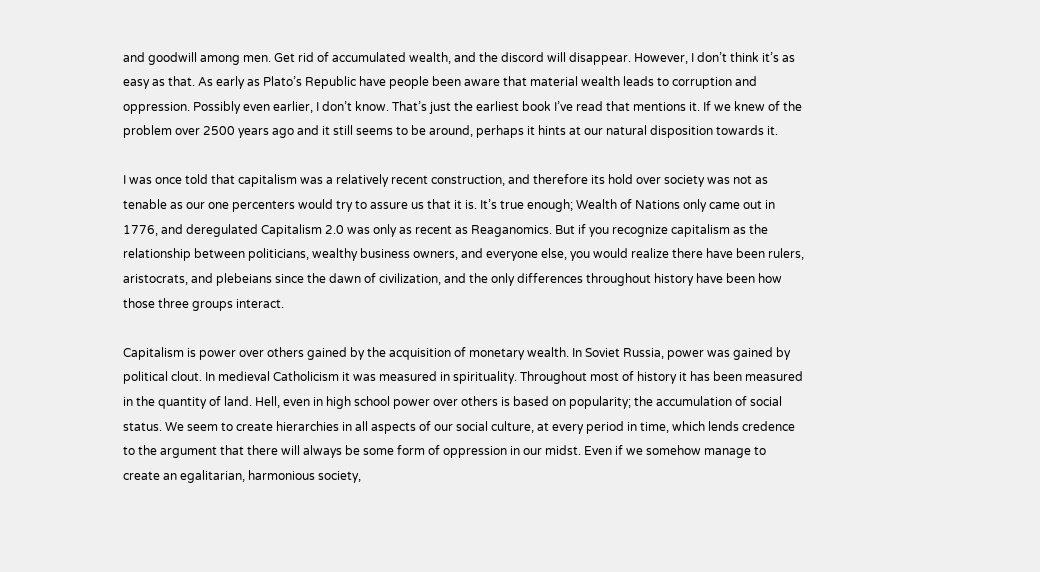and goodwill among men. Get rid of accumulated wealth, and the discord will disappear. However, I don’t think it’s as easy as that. As early as Plato’s Republic have people been aware that material wealth leads to corruption and oppression. Possibly even earlier, I don’t know. That’s just the earliest book I’ve read that mentions it. If we knew of the problem over 2500 years ago and it still seems to be around, perhaps it hints at our natural disposition towards it.

I was once told that capitalism was a relatively recent construction, and therefore its hold over society was not as tenable as our one percenters would try to assure us that it is. It’s true enough; Wealth of Nations only came out in 1776, and deregulated Capitalism 2.0 was only as recent as Reaganomics. But if you recognize capitalism as the relationship between politicians, wealthy business owners, and everyone else, you would realize there have been rulers, aristocrats, and plebeians since the dawn of civilization, and the only differences throughout history have been how those three groups interact.

Capitalism is power over others gained by the acquisition of monetary wealth. In Soviet Russia, power was gained by political clout. In medieval Catholicism it was measured in spirituality. Throughout most of history it has been measured in the quantity of land. Hell, even in high school power over others is based on popularity; the accumulation of social status. We seem to create hierarchies in all aspects of our social culture, at every period in time, which lends credence to the argument that there will always be some form of oppression in our midst. Even if we somehow manage to create an egalitarian, harmonious society,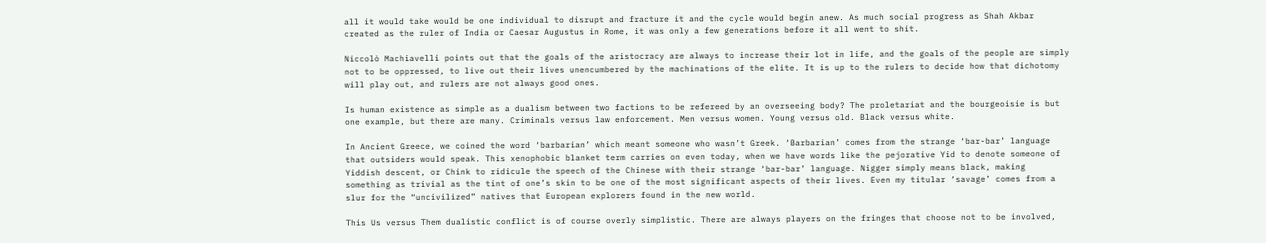all it would take would be one individual to disrupt and fracture it and the cycle would begin anew. As much social progress as Shah Akbar created as the ruler of India or Caesar Augustus in Rome, it was only a few generations before it all went to shit.

Niccolò Machiavelli points out that the goals of the aristocracy are always to increase their lot in life, and the goals of the people are simply not to be oppressed, to live out their lives unencumbered by the machinations of the elite. It is up to the rulers to decide how that dichotomy will play out, and rulers are not always good ones.

Is human existence as simple as a dualism between two factions to be refereed by an overseeing body? The proletariat and the bourgeoisie is but one example, but there are many. Criminals versus law enforcement. Men versus women. Young versus old. Black versus white.

In Ancient Greece, we coined the word ‘barbarian’ which meant someone who wasn’t Greek. ‘Barbarian’ comes from the strange ‘bar-bar’ language that outsiders would speak. This xenophobic blanket term carries on even today, when we have words like the pejorative Yid to denote someone of Yiddish descent, or Chink to ridicule the speech of the Chinese with their strange ‘bar-bar’ language. Nigger simply means black, making something as trivial as the tint of one’s skin to be one of the most significant aspects of their lives. Even my titular ‘savage’ comes from a slur for the “uncivilized” natives that European explorers found in the new world.

This Us versus Them dualistic conflict is of course overly simplistic. There are always players on the fringes that choose not to be involved,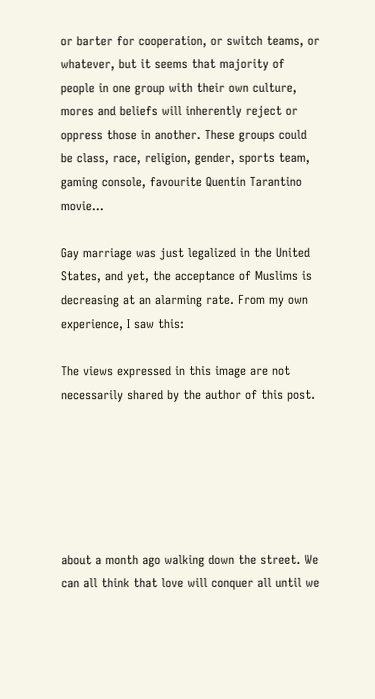or barter for cooperation, or switch teams, or whatever, but it seems that majority of people in one group with their own culture, mores and beliefs will inherently reject or oppress those in another. These groups could be class, race, religion, gender, sports team, gaming console, favourite Quentin Tarantino movie…

Gay marriage was just legalized in the United States, and yet, the acceptance of Muslims is decreasing at an alarming rate. From my own experience, I saw this:

The views expressed in this image are not necessarily shared by the author of this post.






about a month ago walking down the street. We can all think that love will conquer all until we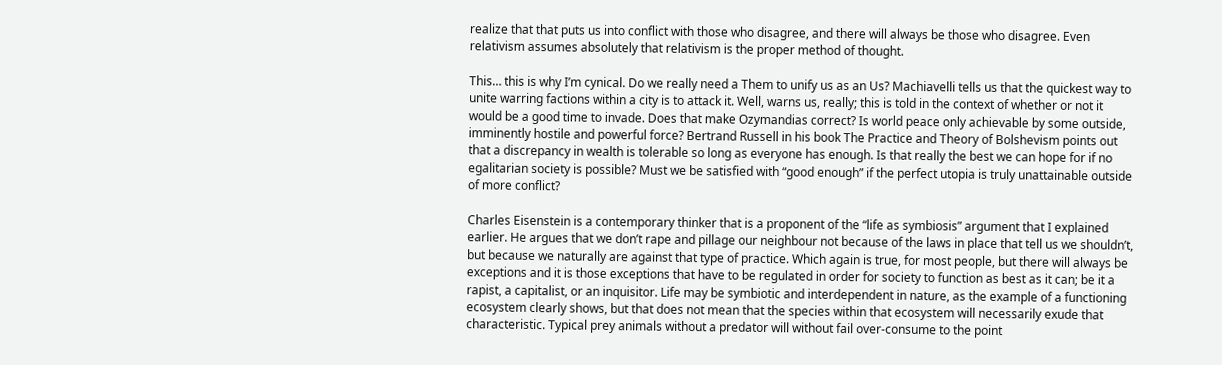realize that that puts us into conflict with those who disagree, and there will always be those who disagree. Even relativism assumes absolutely that relativism is the proper method of thought.

This… this is why I’m cynical. Do we really need a Them to unify us as an Us? Machiavelli tells us that the quickest way to unite warring factions within a city is to attack it. Well, warns us, really; this is told in the context of whether or not it would be a good time to invade. Does that make Ozymandias correct? Is world peace only achievable by some outside, imminently hostile and powerful force? Bertrand Russell in his book The Practice and Theory of Bolshevism points out that a discrepancy in wealth is tolerable so long as everyone has enough. Is that really the best we can hope for if no egalitarian society is possible? Must we be satisfied with “good enough” if the perfect utopia is truly unattainable outside of more conflict?

Charles Eisenstein is a contemporary thinker that is a proponent of the “life as symbiosis” argument that I explained earlier. He argues that we don’t rape and pillage our neighbour not because of the laws in place that tell us we shouldn’t, but because we naturally are against that type of practice. Which again is true, for most people, but there will always be exceptions and it is those exceptions that have to be regulated in order for society to function as best as it can; be it a rapist, a capitalist, or an inquisitor. Life may be symbiotic and interdependent in nature, as the example of a functioning ecosystem clearly shows, but that does not mean that the species within that ecosystem will necessarily exude that characteristic. Typical prey animals without a predator will without fail over-consume to the point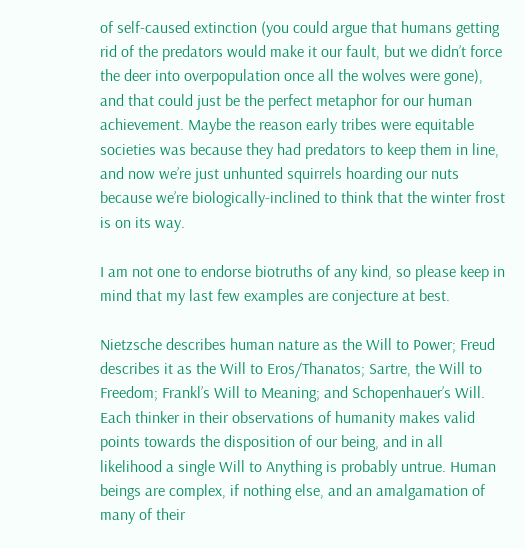of self-caused extinction (you could argue that humans getting rid of the predators would make it our fault, but we didn’t force the deer into overpopulation once all the wolves were gone), and that could just be the perfect metaphor for our human achievement. Maybe the reason early tribes were equitable societies was because they had predators to keep them in line, and now we’re just unhunted squirrels hoarding our nuts because we’re biologically-inclined to think that the winter frost is on its way.

I am not one to endorse biotruths of any kind, so please keep in mind that my last few examples are conjecture at best.

Nietzsche describes human nature as the Will to Power; Freud describes it as the Will to Eros/Thanatos; Sartre, the Will to Freedom; Frankl’s Will to Meaning; and Schopenhauer’s Will. Each thinker in their observations of humanity makes valid points towards the disposition of our being, and in all likelihood a single Will to Anything is probably untrue. Human beings are complex, if nothing else, and an amalgamation of many of their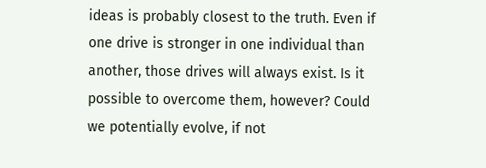ideas is probably closest to the truth. Even if one drive is stronger in one individual than another, those drives will always exist. Is it possible to overcome them, however? Could we potentially evolve, if not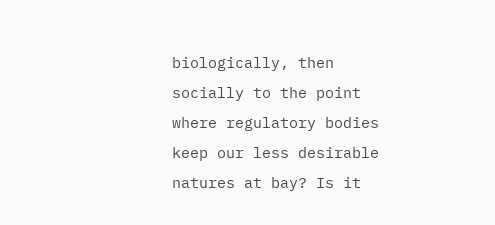biologically, then socially to the point where regulatory bodies keep our less desirable natures at bay? Is it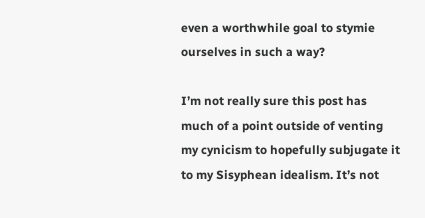even a worthwhile goal to stymie ourselves in such a way?

I’m not really sure this post has much of a point outside of venting my cynicism to hopefully subjugate it to my Sisyphean idealism. It’s not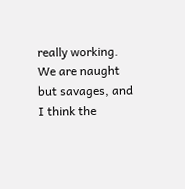really working. We are naught but savages, and I think the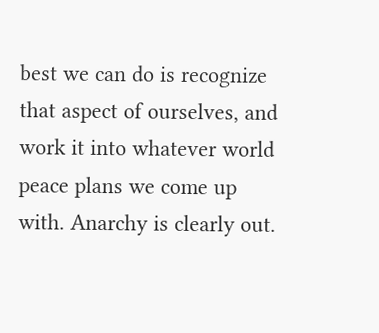best we can do is recognize that aspect of ourselves, and work it into whatever world peace plans we come up with. Anarchy is clearly out.